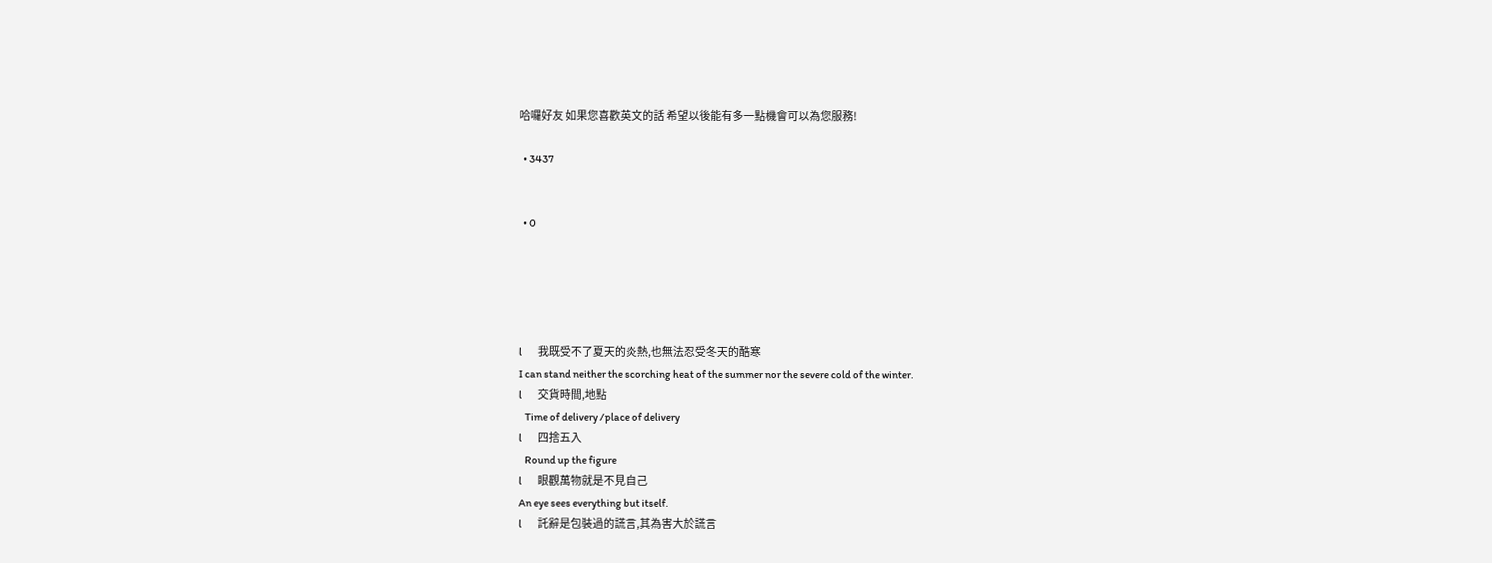哈囉好友 如果您喜歡英文的話 希望以後能有多一點機會可以為您服務!

  • 3437


  • 0





l        我既受不了夏天的炎熱,也無法忍受冬天的酷寒
I can stand neither the scorching heat of the summer nor the severe cold of the winter.
l        交貨時間,地點
   Time of delivery /place of delivery
l        四捨五入
   Round up the figure
l        眼觀萬物就是不見自己
An eye sees everything but itself.
l        託辭是包裝過的謊言,其為害大於謊言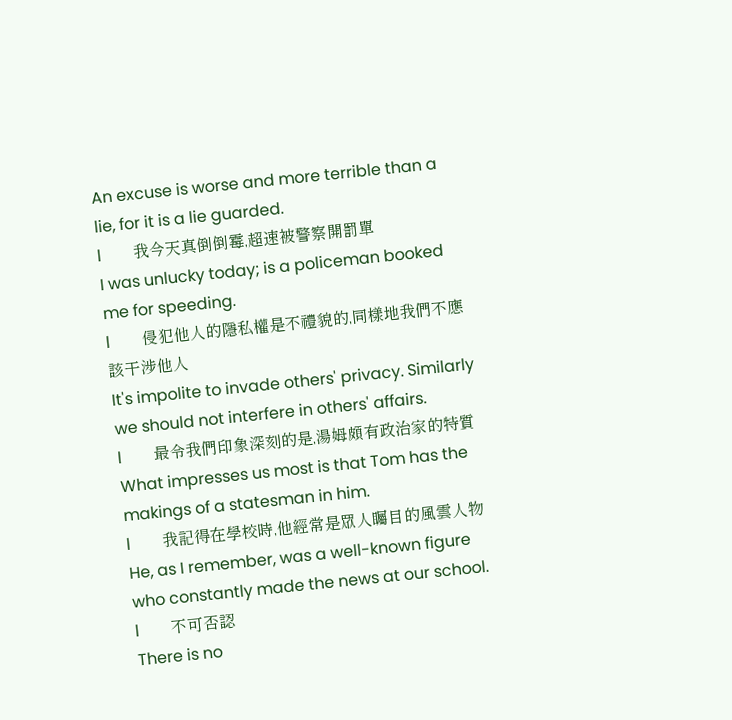An excuse is worse and more terrible than a lie, for it is a lie guarded.
l        我今天真倒倒霉,超速被警察開罰單
I was unlucky today; is a policeman booked me for speeding.
l        侵犯他人的隱私權是不禮貌的,同樣地我們不應該干涉他人
It's impolite to invade others' privacy. Similarly we should not interfere in others' affairs.
l        最令我們印象深刻的是,湯姆頗有政治家的特質
What impresses us most is that Tom has the makings of a statesman in him.
l        我記得在學校時,他經常是眾人矚目的風雲人物
He, as I remember, was a well-known figure who constantly made the news at our school.
l        不可否認
There is no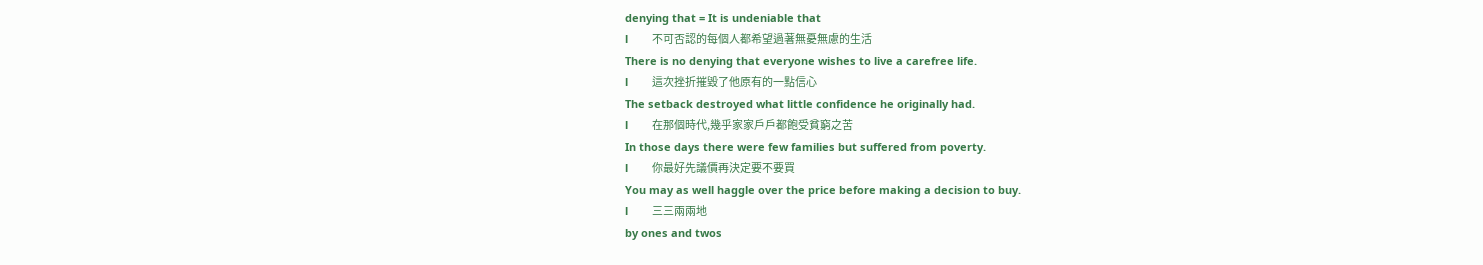denying that = It is undeniable that
l        不可否認的每個人都希望過著無憂無慮的生活
There is no denying that everyone wishes to live a carefree life.
l        這次挫折摧毀了他原有的一點信心
The setback destroyed what little confidence he originally had.
l        在那個時代,幾乎家家戶戶都飽受貧窮之苦
In those days there were few families but suffered from poverty.
l        你最好先議價再決定要不要買
You may as well haggle over the price before making a decision to buy.
l        三三兩兩地
by ones and twos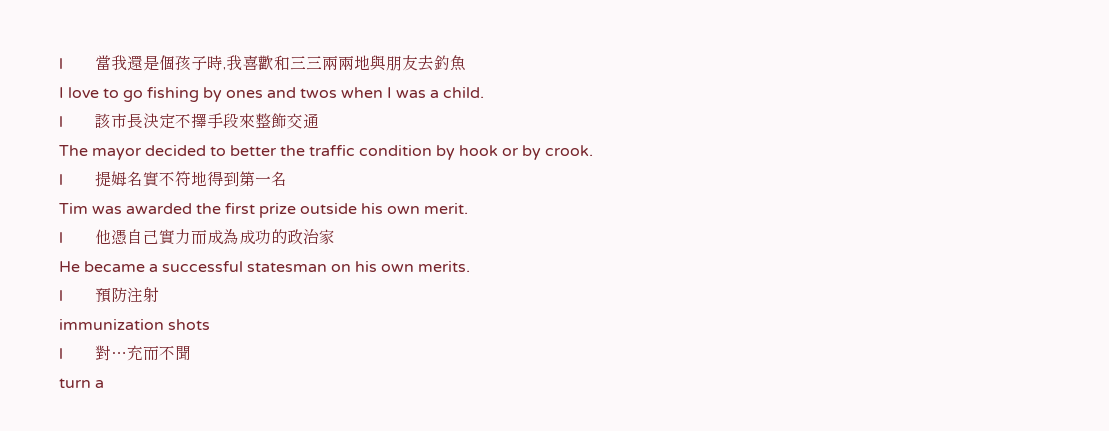l        當我還是個孩子時,我喜歡和三三兩兩地與朋友去釣魚
I love to go fishing by ones and twos when I was a child.
l        該市長決定不擇手段來整飾交通
The mayor decided to better the traffic condition by hook or by crook.
l        提姆名實不符地得到第一名
Tim was awarded the first prize outside his own merit.
l        他憑自己實力而成為成功的政治家
He became a successful statesman on his own merits.
l        預防注射
immunization shots
l        對…充而不聞
turn a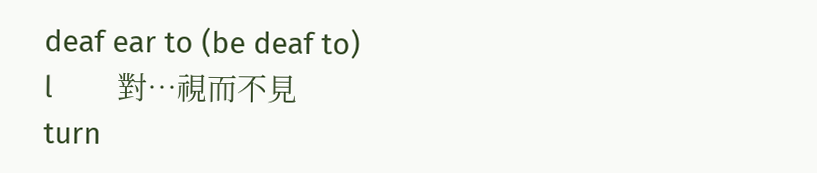deaf ear to (be deaf to)
l        對…視而不見
turn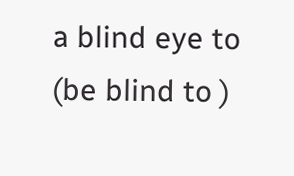a blind eye to (be blind to )